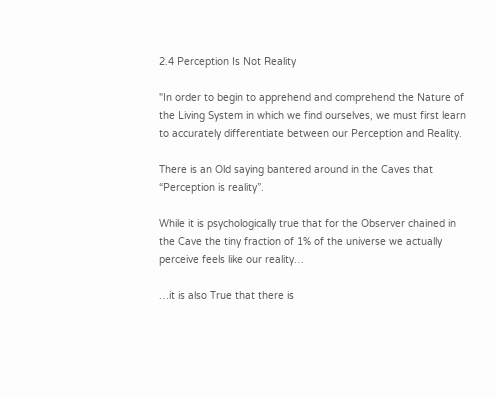2.4 Perception Is Not Reality

"In order to begin to apprehend and comprehend the Nature of the Living System in which we find ourselves, we must first learn to accurately differentiate between our Perception and Reality.

There is an Old saying bantered around in the Caves that “Perception is reality”.

While it is psychologically true that for the Observer chained in the Cave the tiny fraction of 1% of the universe we actually perceive feels like our reality…

…it is also True that there is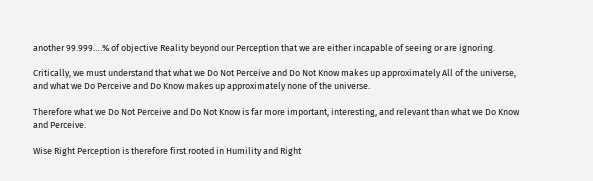another 99.999….% of objective Reality beyond our Perception that we are either incapable of seeing or are ignoring.

Critically, we must understand that what we Do Not Perceive and Do Not Know makes up approximately All of the universe, and what we Do Perceive and Do Know makes up approximately none of the universe.

Therefore what we Do Not Perceive and Do Not Know is far more important, interesting, and relevant than what we Do Know and Perceive.

Wise Right Perception is therefore first rooted in Humility and Right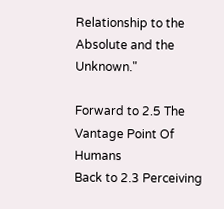Relationship to the Absolute and the Unknown."

Forward to 2.5 The Vantage Point Of Humans
Back to 2.3 Perceiving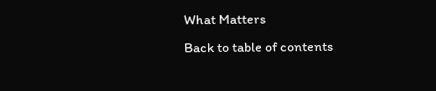What Matters
Back to table of contents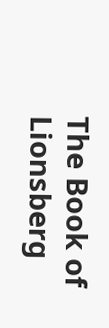The Book of Lionsberg